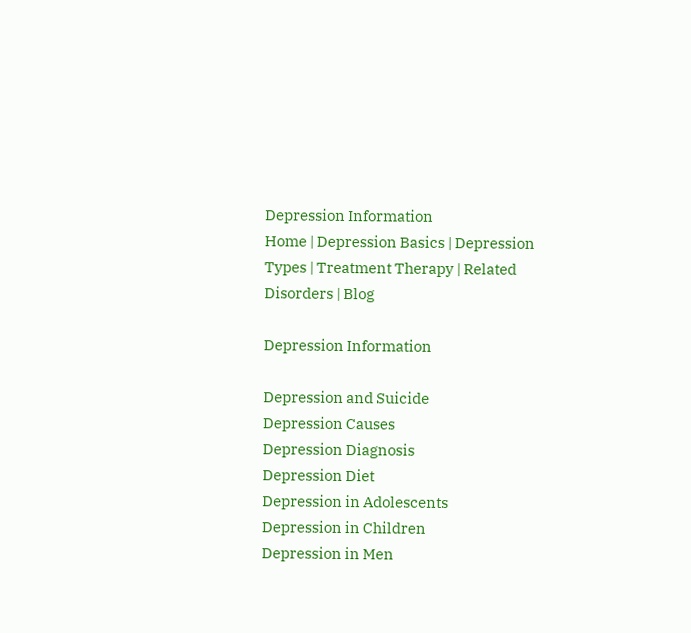Depression Information
Home | Depression Basics | Depression Types | Treatment Therapy | Related Disorders | Blog

Depression Information

Depression and Suicide
Depression Causes
Depression Diagnosis
Depression Diet
Depression in Adolescents
Depression in Children
Depression in Men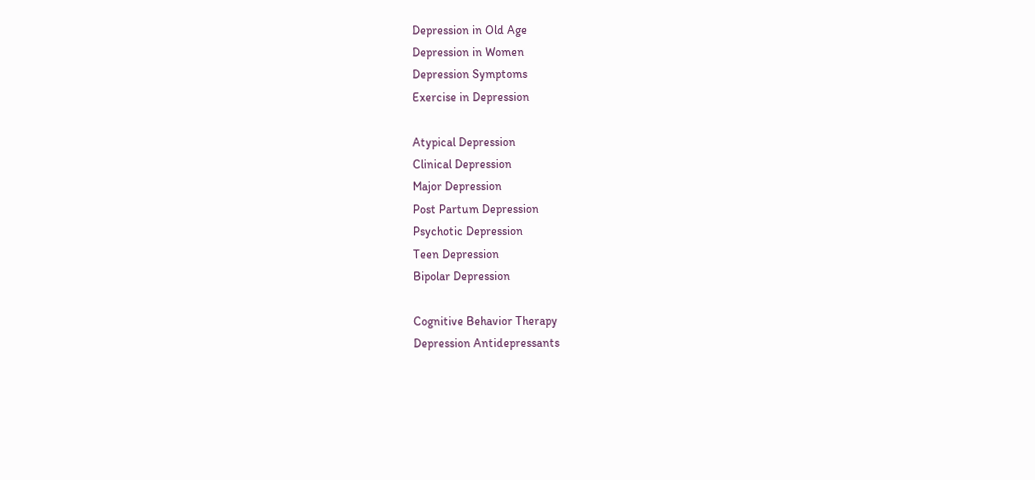Depression in Old Age
Depression in Women
Depression Symptoms
Exercise in Depression

Atypical Depression
Clinical Depression
Major Depression
Post Partum Depression
Psychotic Depression
Teen Depression
Bipolar Depression

Cognitive Behavior Therapy
Depression Antidepressants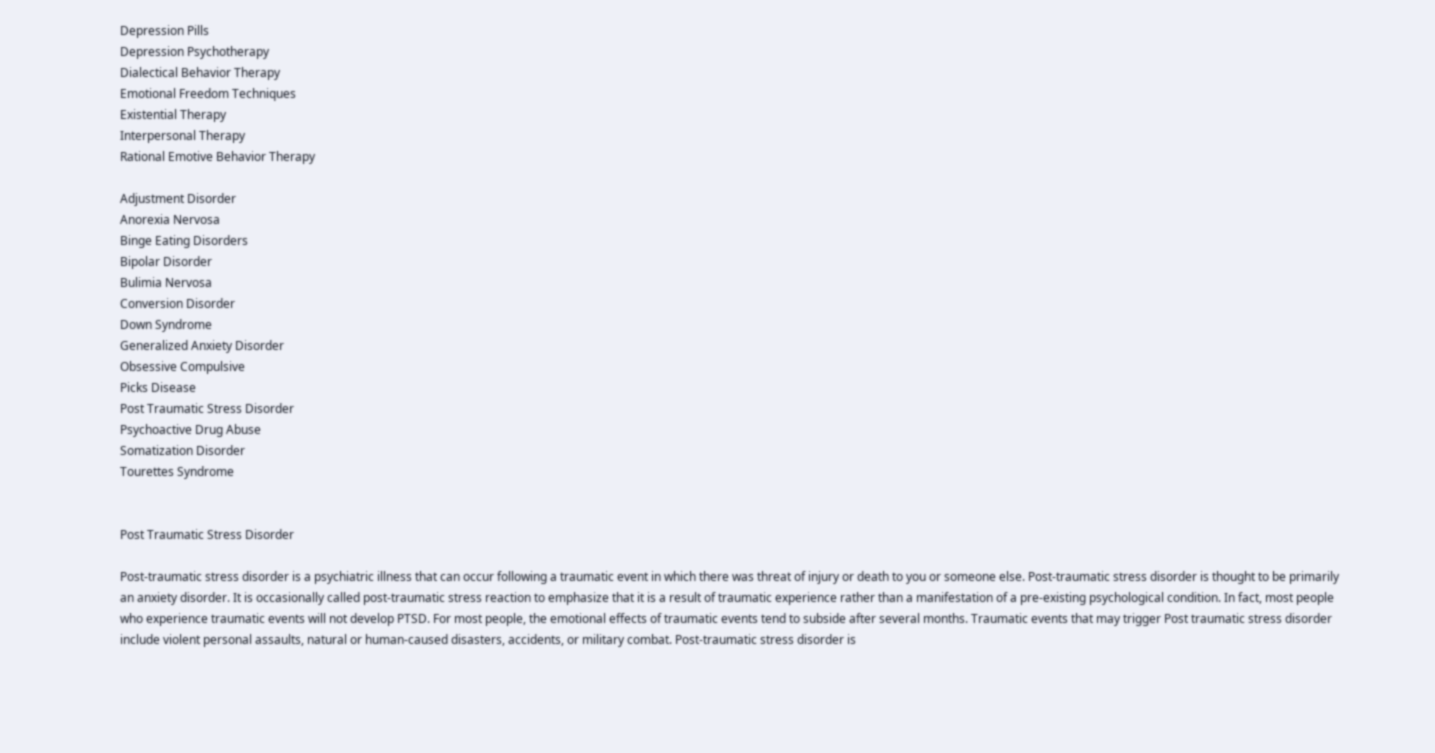Depression Pills
Depression Psychotherapy
Dialectical Behavior Therapy
Emotional Freedom Techniques
Existential Therapy
Interpersonal Therapy
Rational Emotive Behavior Therapy

Adjustment Disorder
Anorexia Nervosa
Binge Eating Disorders
Bipolar Disorder
Bulimia Nervosa
Conversion Disorder
Down Syndrome
Generalized Anxiety Disorder
Obsessive Compulsive
Picks Disease
Post Traumatic Stress Disorder
Psychoactive Drug Abuse
Somatization Disorder
Tourettes Syndrome


Post Traumatic Stress Disorder

Post-traumatic stress disorder is a psychiatric illness that can occur following a traumatic event in which there was threat of injury or death to you or someone else. Post-traumatic stress disorder is thought to be primarily an anxiety disorder. It is occasionally called post-traumatic stress reaction to emphasize that it is a result of traumatic experience rather than a manifestation of a pre-existing psychological condition. In fact, most people who experience traumatic events will not develop PTSD. For most people, the emotional effects of traumatic events tend to subside after several months. Traumatic events that may trigger Post traumatic stress disorder include violent personal assaults, natural or human-caused disasters, accidents, or military combat. Post-traumatic stress disorder is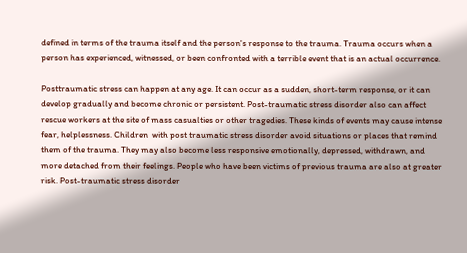defined in terms of the trauma itself and the person's response to the trauma. Trauma occurs when a person has experienced, witnessed, or been confronted with a terrible event that is an actual occurrence.

Posttraumatic stress can happen at any age. It can occur as a sudden, short-term response, or it can develop gradually and become chronic or persistent. Post-traumatic stress disorder also can affect rescue workers at the site of mass casualties or other tragedies. These kinds of events may cause intense fear, helplessness. Children  with post traumatic stress disorder avoid situations or places that remind them of the trauma. They may also become less responsive emotionally, depressed, withdrawn, and more detached from their feelings. People who have been victims of previous trauma are also at greater risk. Post-traumatic stress disorder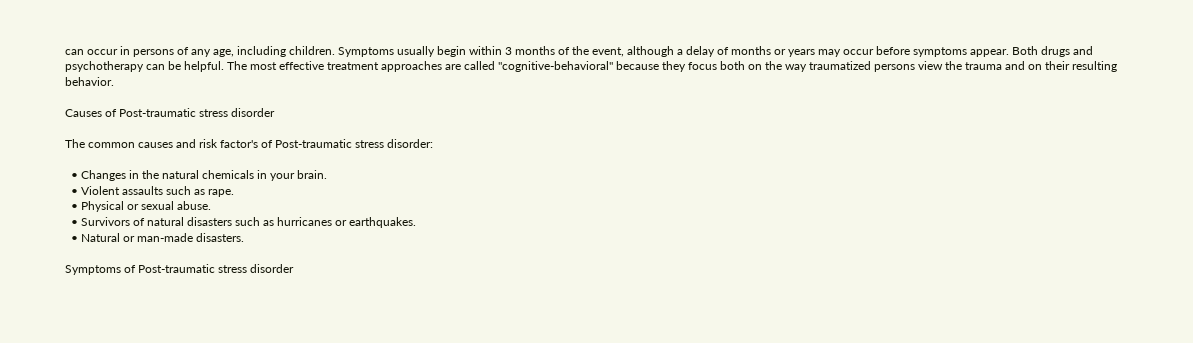can occur in persons of any age, including children. Symptoms usually begin within 3 months of the event, although a delay of months or years may occur before symptoms appear. Both drugs and psychotherapy can be helpful. The most effective treatment approaches are called "cognitive-behavioral" because they focus both on the way traumatized persons view the trauma and on their resulting behavior.

Causes of Post-traumatic stress disorder

The common causes and risk factor's of Post-traumatic stress disorder:

  • Changes in the natural chemicals in your brain.
  • Violent assaults such as rape.
  • Physical or sexual abuse.
  • Survivors of natural disasters such as hurricanes or earthquakes.
  • Natural or man-made disasters.

Symptoms of Post-traumatic stress disorder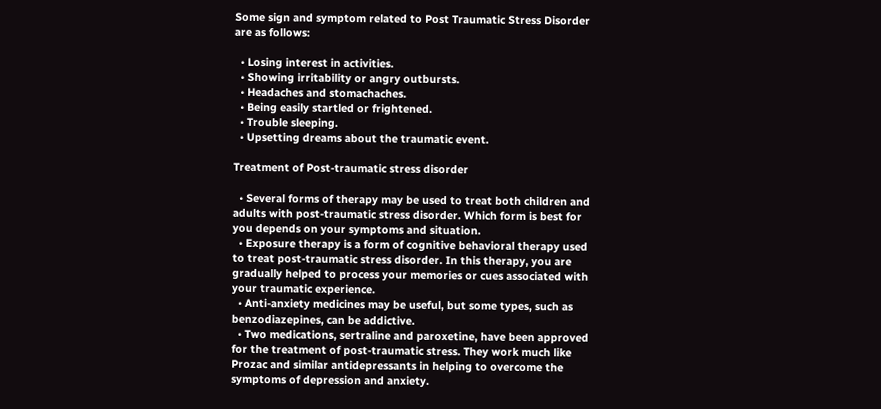Some sign and symptom related to Post Traumatic Stress Disorder are as follows:

  • Losing interest in activities.
  • Showing irritability or angry outbursts.
  • Headaches and stomachaches.
  • Being easily startled or frightened.
  • Trouble sleeping.
  • Upsetting dreams about the traumatic event.

Treatment of Post-traumatic stress disorder

  • Several forms of therapy may be used to treat both children and adults with post-traumatic stress disorder. Which form is best for you depends on your symptoms and situation.
  • Exposure therapy is a form of cognitive behavioral therapy used to treat post-traumatic stress disorder. In this therapy, you are gradually helped to process your memories or cues associated with your traumatic experience.
  • Anti-anxiety medicines may be useful, but some types, such as benzodiazepines, can be addictive.
  • Two medications, sertraline and paroxetine, have been approved for the treatment of post-traumatic stress. They work much like Prozac and similar antidepressants in helping to overcome the symptoms of depression and anxiety.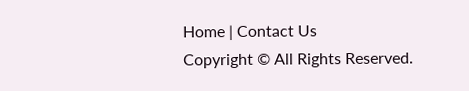Home | Contact Us
Copyright © All Rights Reserved.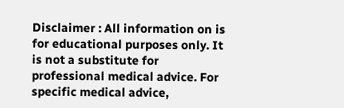Disclaimer : All information on is for educational purposes only. It is not a substitute for professional medical advice. For specific medical advice,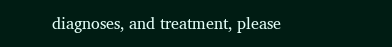diagnoses, and treatment, please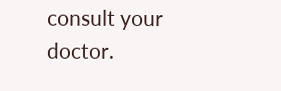consult your doctor.